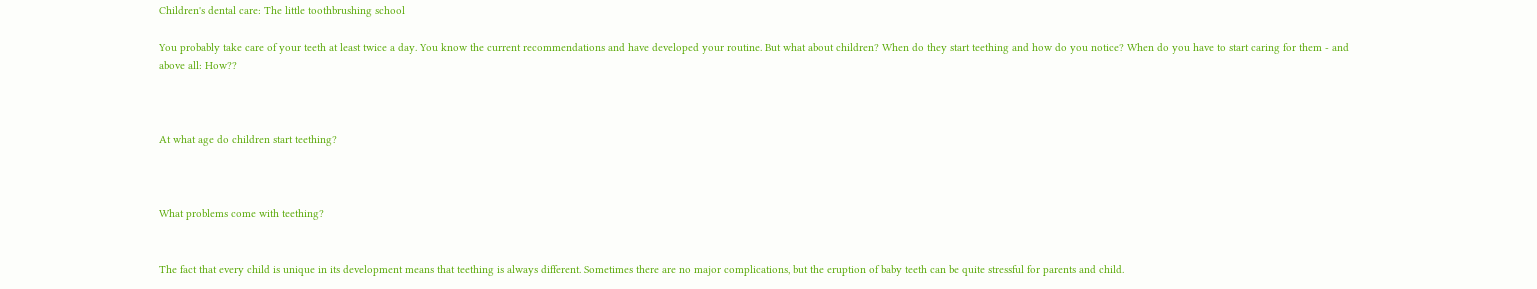Children's dental care: The little toothbrushing school

You probably take care of your teeth at least twice a day. You know the current recommendations and have developed your routine. But what about children? When do they start teething and how do you notice? When do you have to start caring for them - and above all: How??



At what age do children start teething?



What problems come with teething?


The fact that every child is unique in its development means that teething is always different. Sometimes there are no major complications, but the eruption of baby teeth can be quite stressful for parents and child.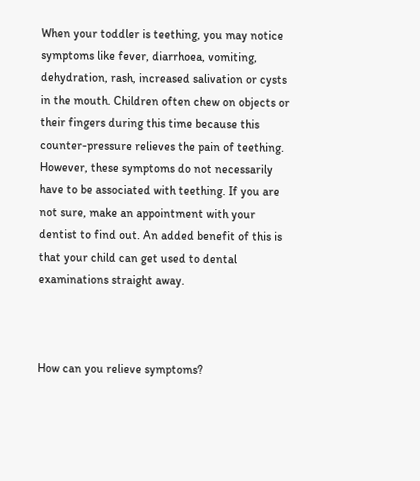When your toddler is teething, you may notice symptoms like fever, diarrhoea, vomiting, dehydration, rash, increased salivation or cysts in the mouth. Children often chew on objects or their fingers during this time because this counter-pressure relieves the pain of teething. However, these symptoms do not necessarily have to be associated with teething. If you are not sure, make an appointment with your dentist to find out. An added benefit of this is that your child can get used to dental examinations straight away.



How can you relieve symptoms?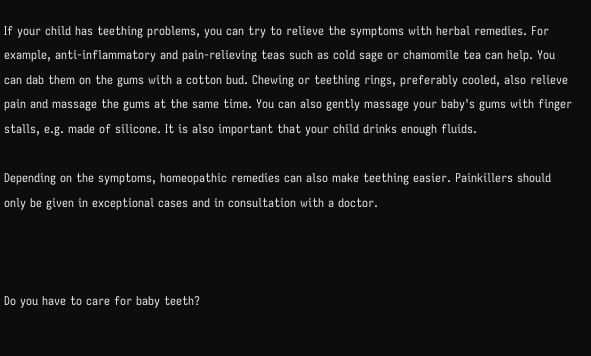If your child has teething problems, you can try to relieve the symptoms with herbal remedies. For example, anti-inflammatory and pain-relieving teas such as cold sage or chamomile tea can help. You can dab them on the gums with a cotton bud. Chewing or teething rings, preferably cooled, also relieve pain and massage the gums at the same time. You can also gently massage your baby's gums with finger stalls, e.g. made of silicone. It is also important that your child drinks enough fluids.

Depending on the symptoms, homeopathic remedies can also make teething easier. Painkillers should only be given in exceptional cases and in consultation with a doctor.



Do you have to care for baby teeth?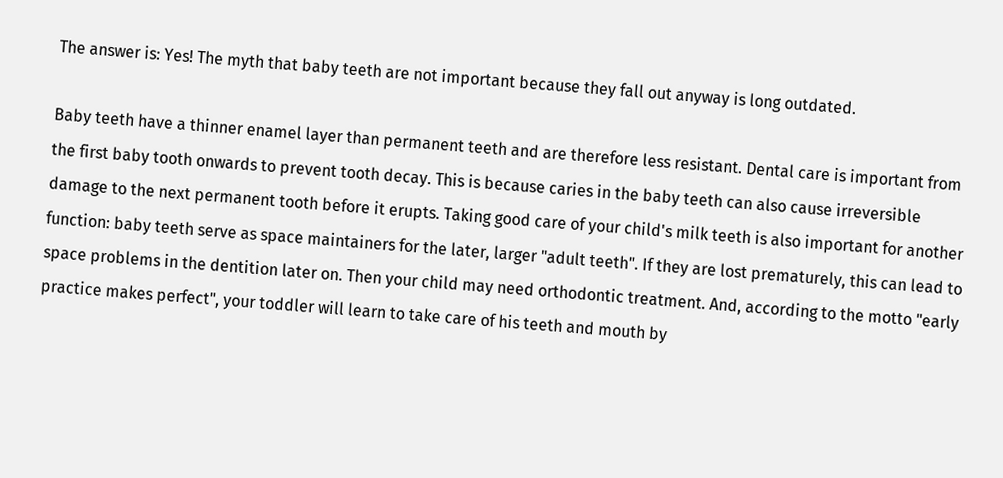The answer is: Yes! The myth that baby teeth are not important because they fall out anyway is long outdated.

Baby teeth have a thinner enamel layer than permanent teeth and are therefore less resistant. Dental care is important from the first baby tooth onwards to prevent tooth decay. This is because caries in the baby teeth can also cause irreversible damage to the next permanent tooth before it erupts. Taking good care of your child's milk teeth is also important for another function: baby teeth serve as space maintainers for the later, larger "adult teeth". If they are lost prematurely, this can lead to space problems in the dentition later on. Then your child may need orthodontic treatment. And, according to the motto "early practice makes perfect", your toddler will learn to take care of his teeth and mouth by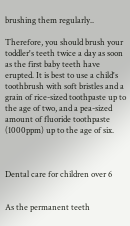brushing them regularly..

Therefore, you should brush your toddler's teeth twice a day as soon as the first baby teeth have erupted. It is best to use a child's toothbrush with soft bristles and a grain of rice-sized toothpaste up to the age of two, and a pea-sized amount of fluoride toothpaste (1000ppm) up to the age of six.



Dental care for children over 6


As the permanent teeth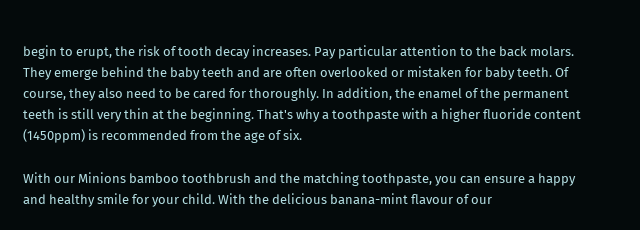begin to erupt, the risk of tooth decay increases. Pay particular attention to the back molars. They emerge behind the baby teeth and are often overlooked or mistaken for baby teeth. Of course, they also need to be cared for thoroughly. In addition, the enamel of the permanent teeth is still very thin at the beginning. That's why a toothpaste with a higher fluoride content (1450ppm) is recommended from the age of six.

With our Minions bamboo toothbrush and the matching toothpaste, you can ensure a happy and healthy smile for your child. With the delicious banana-mint flavour of our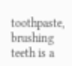toothpaste, brushing teeth is a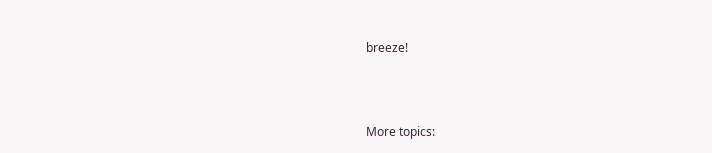breeze!



More topics: